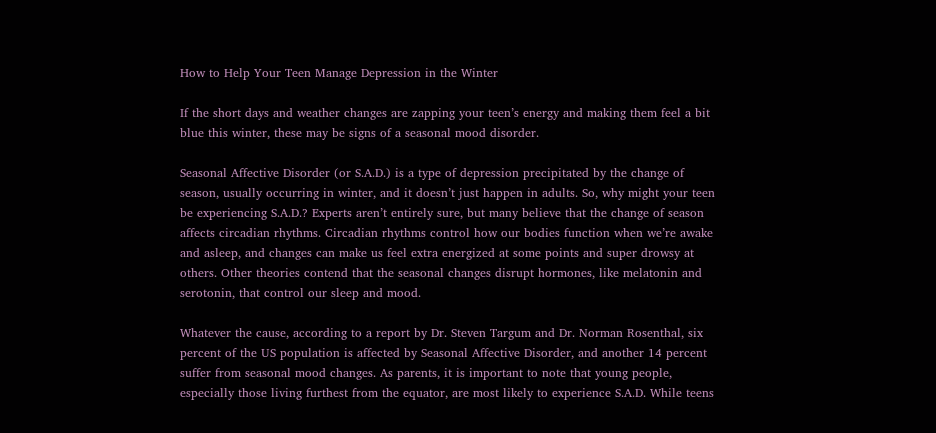How to Help Your Teen Manage Depression in the Winter

If the short days and weather changes are zapping your teen’s energy and making them feel a bit blue this winter, these may be signs of a seasonal mood disorder.

Seasonal Affective Disorder (or S.A.D.) is a type of depression precipitated by the change of season, usually occurring in winter, and it doesn’t just happen in adults. So, why might your teen be experiencing S.A.D.? Experts aren’t entirely sure, but many believe that the change of season affects circadian rhythms. Circadian rhythms control how our bodies function when we’re awake and asleep, and changes can make us feel extra energized at some points and super drowsy at others. Other theories contend that the seasonal changes disrupt hormones, like melatonin and serotonin, that control our sleep and mood.

Whatever the cause, according to a report by Dr. Steven Targum and Dr. Norman Rosenthal, six percent of the US population is affected by Seasonal Affective Disorder, and another 14 percent suffer from seasonal mood changes. As parents, it is important to note that young people, especially those living furthest from the equator, are most likely to experience S.A.D. While teens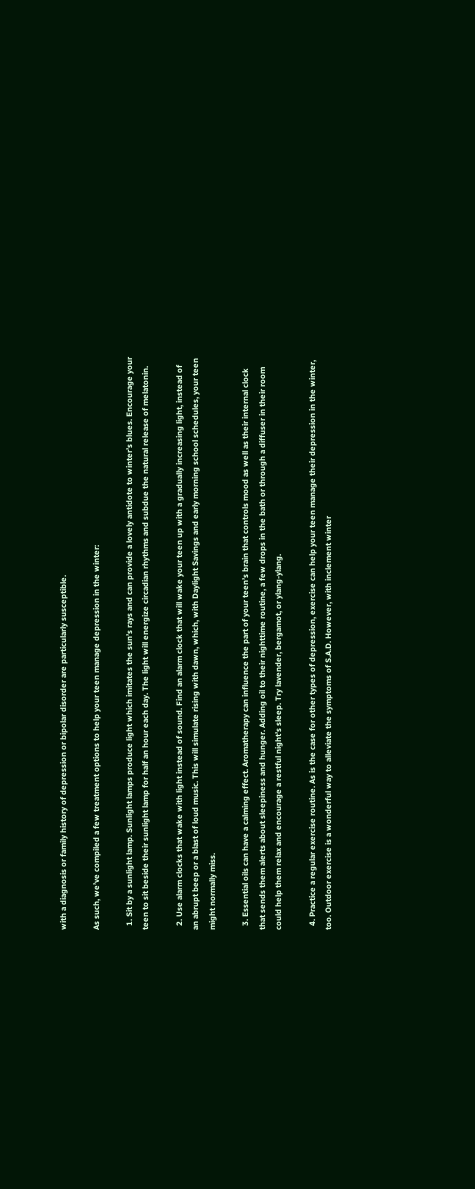with a diagnosis or family history of depression or bipolar disorder are particularly susceptible.

As such, we’ve compiled a few treatment options to help your teen manage depression in the winter:

  1. Sit by a sunlight lamp. Sunlight lamps produce light which imitates the sun’s rays and can provide a lovely antidote to winter’s blues. Encourage your teen to sit beside their sunlight lamp for half an hour each day. The light will energize circadian rhythms and subdue the natural release of melatonin.

  2. Use alarm clocks that wake with light instead of sound. Find an alarm clock that will wake your teen up with a gradually increasing light, instead of an abrupt beep or a blast of loud music. This will simulate rising with dawn, which, with Daylight Savings and early morning school schedules, your teen might normally miss.

  3. Essential oils can have a calming effect. Aromatherapy can influence the part of your teen’s brain that controls mood as well as their internal clock that sends them alerts about sleepiness and hunger. Adding oil to their nighttime routine, a few drops in the bath or through a diffuser in their room could help them relax and encourage a restful night’s sleep. Try lavender, bergamot, or ylang-ylang.

  4. Practice a regular exercise routine. As is the case for other types of depression, exercise can help your teen manage their depression in the winter, too. Outdoor exercise is a wonderful way to alleviate the symptoms of S.A.D. However, with inclement winter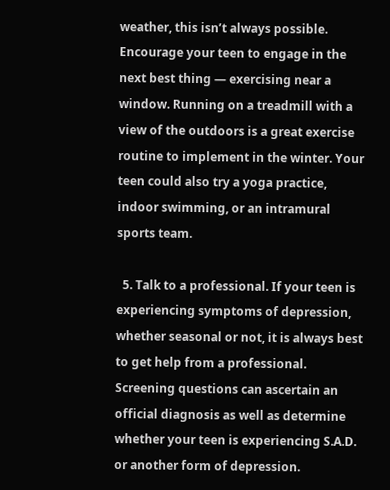weather, this isn’t always possible. Encourage your teen to engage in the next best thing — exercising near a window. Running on a treadmill with a view of the outdoors is a great exercise routine to implement in the winter. Your teen could also try a yoga practice, indoor swimming, or an intramural sports team.

  5. Talk to a professional. If your teen is experiencing symptoms of depression, whether seasonal or not, it is always best to get help from a professional. Screening questions can ascertain an official diagnosis as well as determine whether your teen is experiencing S.A.D. or another form of depression.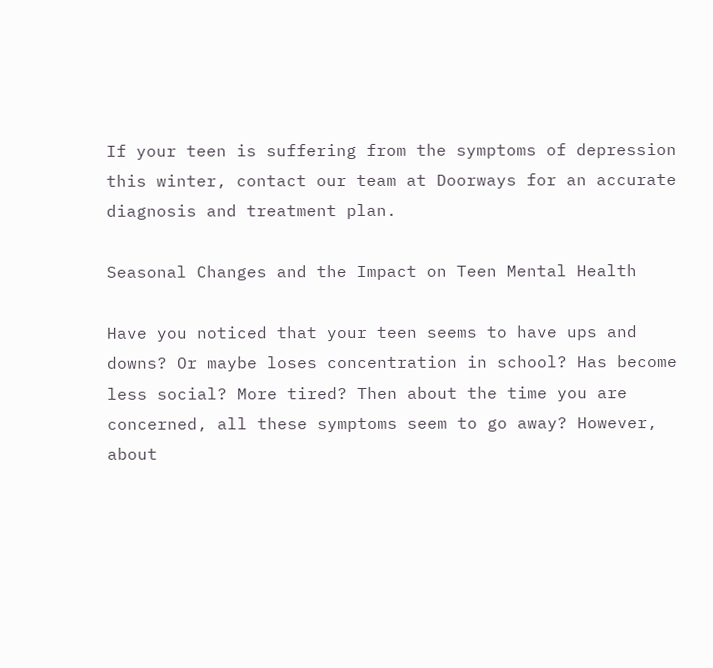If your teen is suffering from the symptoms of depression this winter, contact our team at Doorways for an accurate diagnosis and treatment plan.

Seasonal Changes and the Impact on Teen Mental Health

Have you noticed that your teen seems to have ups and downs? Or maybe loses concentration in school? Has become less social? More tired? Then about the time you are concerned, all these symptoms seem to go away? However, about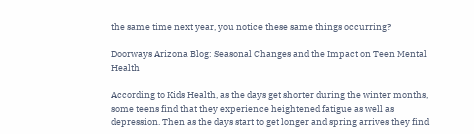the same time next year, you notice these same things occurring?

Doorways Arizona Blog: Seasonal Changes and the Impact on Teen Mental Health

According to Kids Health, as the days get shorter during the winter months, some teens find that they experience heightened fatigue as well as depression. Then as the days start to get longer and spring arrives they find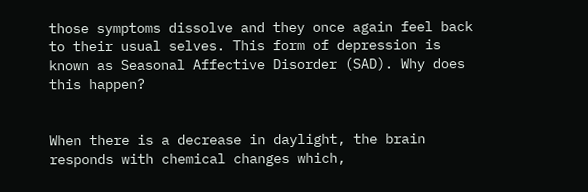those symptoms dissolve and they once again feel back to their usual selves. This form of depression is known as Seasonal Affective Disorder (SAD). Why does this happen?


When there is a decrease in daylight, the brain responds with chemical changes which,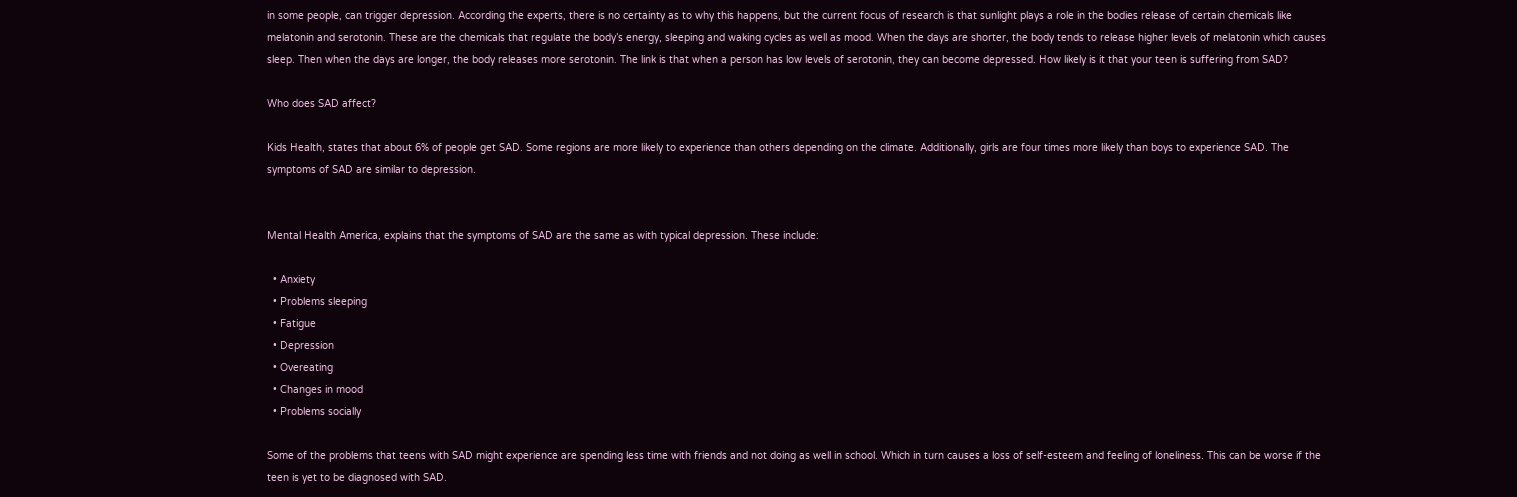in some people, can trigger depression. According the experts, there is no certainty as to why this happens, but the current focus of research is that sunlight plays a role in the bodies release of certain chemicals like melatonin and serotonin. These are the chemicals that regulate the body’s energy, sleeping and waking cycles as well as mood. When the days are shorter, the body tends to release higher levels of melatonin which causes sleep. Then when the days are longer, the body releases more serotonin. The link is that when a person has low levels of serotonin, they can become depressed. How likely is it that your teen is suffering from SAD?

Who does SAD affect?

Kids Health, states that about 6% of people get SAD. Some regions are more likely to experience than others depending on the climate. Additionally, girls are four times more likely than boys to experience SAD. The symptoms of SAD are similar to depression.


Mental Health America, explains that the symptoms of SAD are the same as with typical depression. These include:

  • Anxiety
  • Problems sleeping
  • Fatigue
  • Depression
  • Overeating
  • Changes in mood
  • Problems socially

Some of the problems that teens with SAD might experience are spending less time with friends and not doing as well in school. Which in turn causes a loss of self-esteem and feeling of loneliness. This can be worse if the teen is yet to be diagnosed with SAD.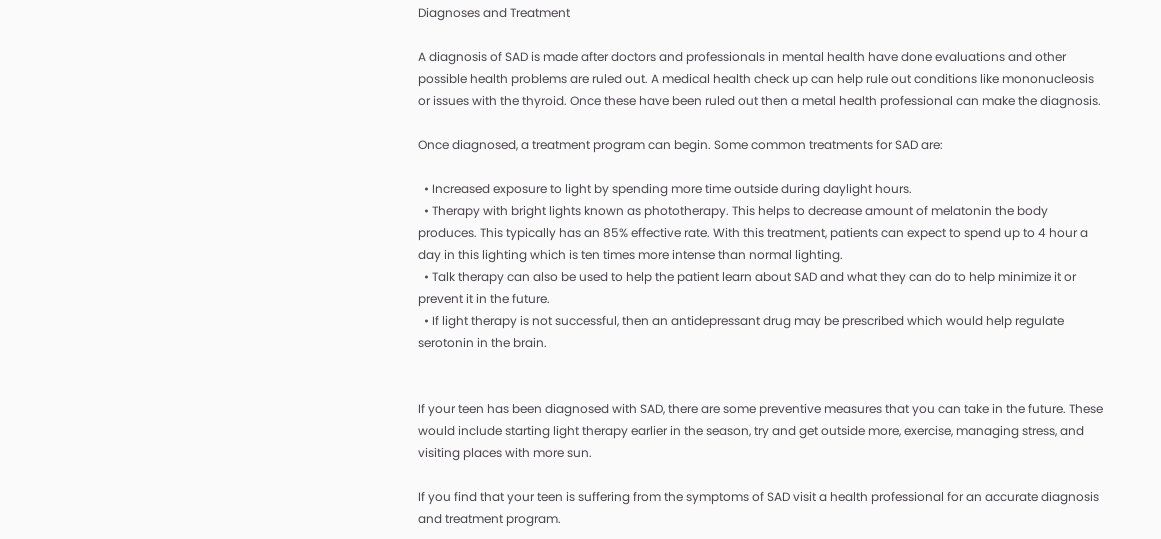Diagnoses and Treatment

A diagnosis of SAD is made after doctors and professionals in mental health have done evaluations and other possible health problems are ruled out. A medical health check up can help rule out conditions like mononucleosis or issues with the thyroid. Once these have been ruled out then a metal health professional can make the diagnosis.

Once diagnosed, a treatment program can begin. Some common treatments for SAD are:

  • Increased exposure to light by spending more time outside during daylight hours.
  • Therapy with bright lights known as phototherapy. This helps to decrease amount of melatonin the body produces. This typically has an 85% effective rate. With this treatment, patients can expect to spend up to 4 hour a day in this lighting which is ten times more intense than normal lighting.
  • Talk therapy can also be used to help the patient learn about SAD and what they can do to help minimize it or prevent it in the future.
  • If light therapy is not successful, then an antidepressant drug may be prescribed which would help regulate serotonin in the brain.


If your teen has been diagnosed with SAD, there are some preventive measures that you can take in the future. These would include starting light therapy earlier in the season, try and get outside more, exercise, managing stress, and visiting places with more sun.

If you find that your teen is suffering from the symptoms of SAD visit a health professional for an accurate diagnosis and treatment program.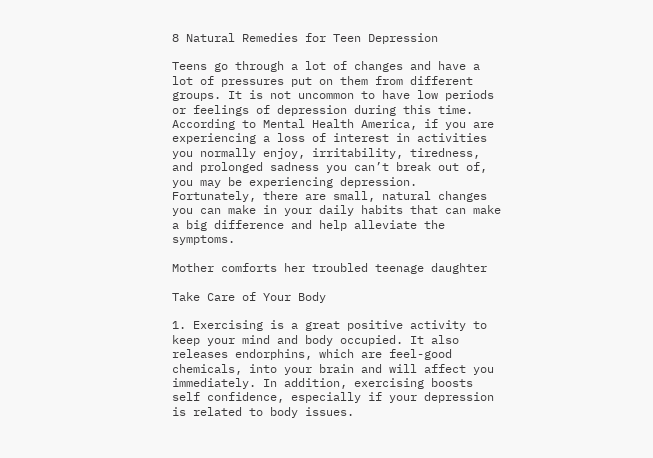8 Natural Remedies for Teen Depression

Teens go through a lot of changes and have a lot of pressures put on them from different groups. It is not uncommon to have low periods or feelings of depression during this time. According to Mental Health America, if you are experiencing a loss of interest in activities you normally enjoy, irritability, tiredness, and prolonged sadness you can’t break out of, you may be experiencing depression. Fortunately, there are small, natural changes you can make in your daily habits that can make a big difference and help alleviate the symptoms.

Mother comforts her troubled teenage daughter

Take Care of Your Body

1. Exercising is a great positive activity to keep your mind and body occupied. It also releases endorphins, which are feel-good chemicals, into your brain and will affect you immediately. In addition, exercising boosts self confidence, especially if your depression is related to body issues.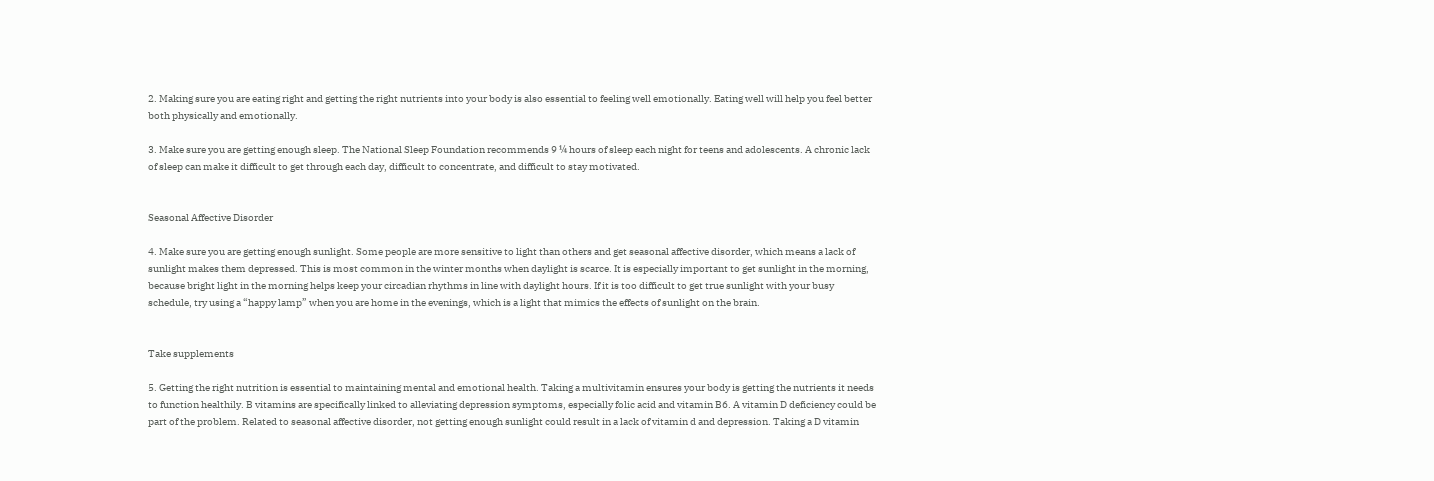2. Making sure you are eating right and getting the right nutrients into your body is also essential to feeling well emotionally. Eating well will help you feel better both physically and emotionally.

3. Make sure you are getting enough sleep. The National Sleep Foundation recommends 9 ¼ hours of sleep each night for teens and adolescents. A chronic lack of sleep can make it difficult to get through each day, difficult to concentrate, and difficult to stay motivated.


Seasonal Affective Disorder

4. Make sure you are getting enough sunlight. Some people are more sensitive to light than others and get seasonal affective disorder, which means a lack of sunlight makes them depressed. This is most common in the winter months when daylight is scarce. It is especially important to get sunlight in the morning, because bright light in the morning helps keep your circadian rhythms in line with daylight hours. If it is too difficult to get true sunlight with your busy schedule, try using a “happy lamp” when you are home in the evenings, which is a light that mimics the effects of sunlight on the brain.


Take supplements

5. Getting the right nutrition is essential to maintaining mental and emotional health. Taking a multivitamin ensures your body is getting the nutrients it needs to function healthily. B vitamins are specifically linked to alleviating depression symptoms, especially folic acid and vitamin B6. A vitamin D deficiency could be part of the problem. Related to seasonal affective disorder, not getting enough sunlight could result in a lack of vitamin d and depression. Taking a D vitamin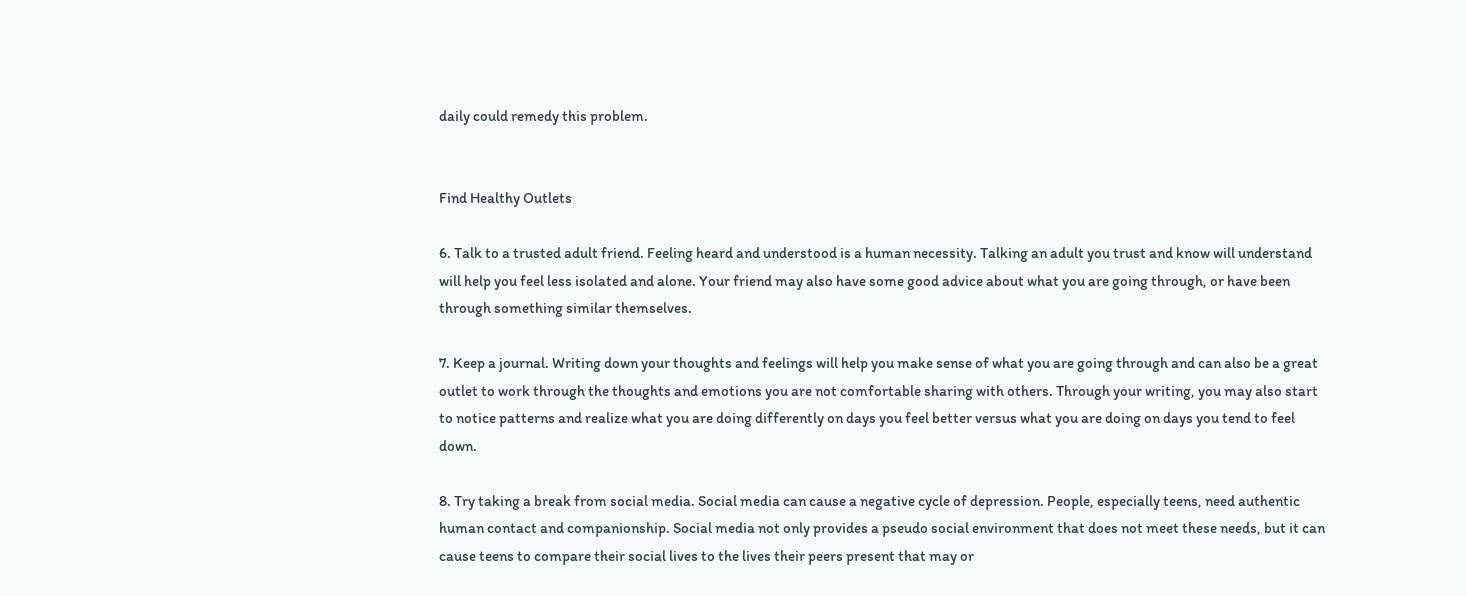daily could remedy this problem.


Find Healthy Outlets

6. Talk to a trusted adult friend. Feeling heard and understood is a human necessity. Talking an adult you trust and know will understand will help you feel less isolated and alone. Your friend may also have some good advice about what you are going through, or have been through something similar themselves.

7. Keep a journal. Writing down your thoughts and feelings will help you make sense of what you are going through and can also be a great outlet to work through the thoughts and emotions you are not comfortable sharing with others. Through your writing, you may also start to notice patterns and realize what you are doing differently on days you feel better versus what you are doing on days you tend to feel down.

8. Try taking a break from social media. Social media can cause a negative cycle of depression. People, especially teens, need authentic human contact and companionship. Social media not only provides a pseudo social environment that does not meet these needs, but it can cause teens to compare their social lives to the lives their peers present that may or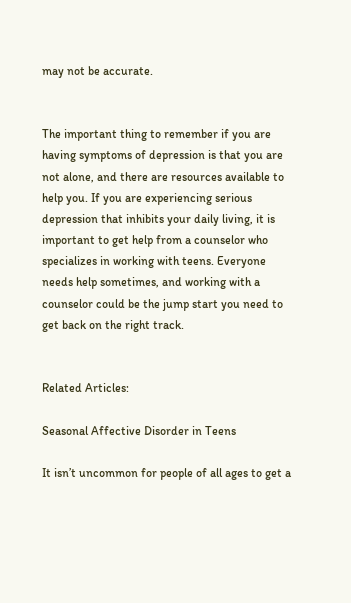may not be accurate.


The important thing to remember if you are having symptoms of depression is that you are not alone, and there are resources available to help you. If you are experiencing serious depression that inhibits your daily living, it is important to get help from a counselor who specializes in working with teens. Everyone needs help sometimes, and working with a counselor could be the jump start you need to get back on the right track.


Related Articles:

Seasonal Affective Disorder in Teens

It isn’t uncommon for people of all ages to get a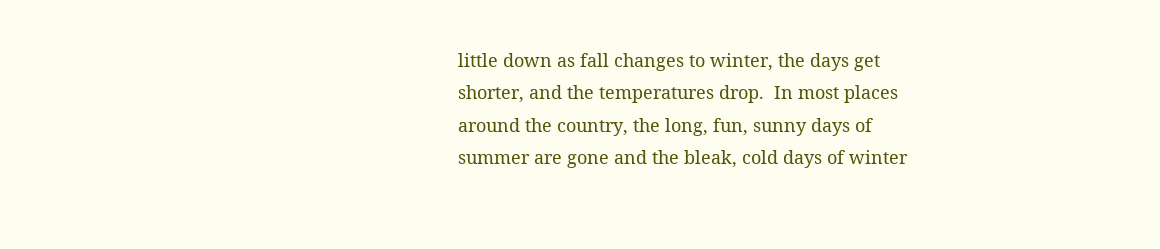little down as fall changes to winter, the days get shorter, and the temperatures drop.  In most places around the country, the long, fun, sunny days of summer are gone and the bleak, cold days of winter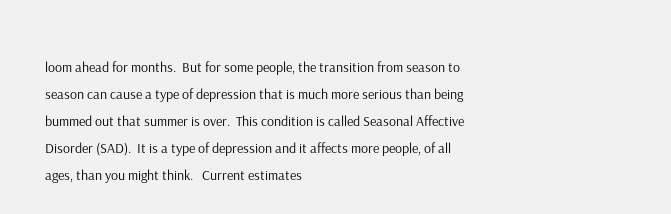loom ahead for months.  But for some people, the transition from season to season can cause a type of depression that is much more serious than being bummed out that summer is over.  This condition is called Seasonal Affective Disorder (SAD).  It is a type of depression and it affects more people, of all ages, than you might think.   Current estimates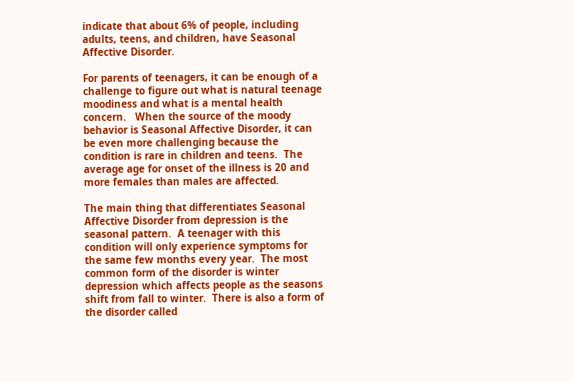indicate that about 6% of people, including adults, teens, and children, have Seasonal Affective Disorder.

For parents of teenagers, it can be enough of a challenge to figure out what is natural teenage moodiness and what is a mental health concern.   When the source of the moody behavior is Seasonal Affective Disorder, it can be even more challenging because the condition is rare in children and teens.  The average age for onset of the illness is 20 and more females than males are affected.

The main thing that differentiates Seasonal Affective Disorder from depression is the seasonal pattern.  A teenager with this condition will only experience symptoms for the same few months every year.  The most common form of the disorder is winter depression which affects people as the seasons shift from fall to winter.  There is also a form of the disorder called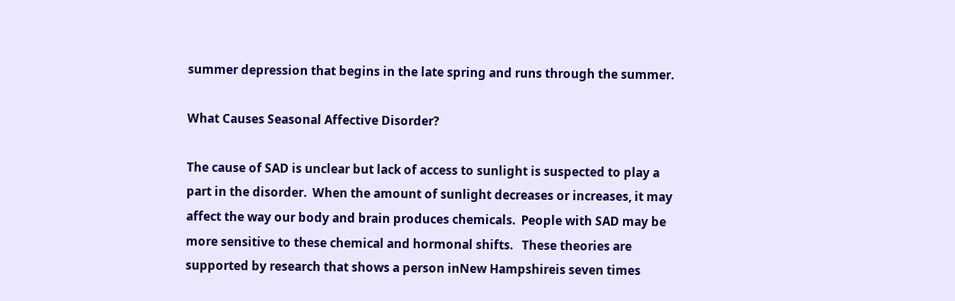summer depression that begins in the late spring and runs through the summer.

What Causes Seasonal Affective Disorder?

The cause of SAD is unclear but lack of access to sunlight is suspected to play a part in the disorder.  When the amount of sunlight decreases or increases, it may affect the way our body and brain produces chemicals.  People with SAD may be more sensitive to these chemical and hormonal shifts.   These theories are supported by research that shows a person inNew Hampshireis seven times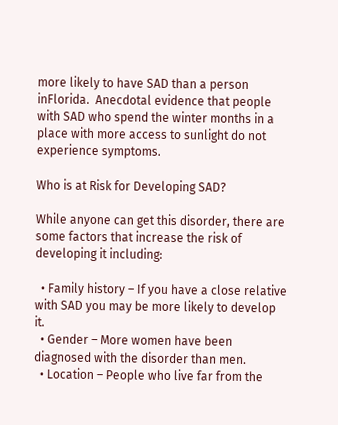more likely to have SAD than a person inFlorida.  Anecdotal evidence that people with SAD who spend the winter months in a place with more access to sunlight do not experience symptoms.

Who is at Risk for Developing SAD?

While anyone can get this disorder, there are some factors that increase the risk of developing it including:

  • Family history – If you have a close relative with SAD you may be more likely to develop it.
  • Gender – More women have been diagnosed with the disorder than men.
  • Location – People who live far from the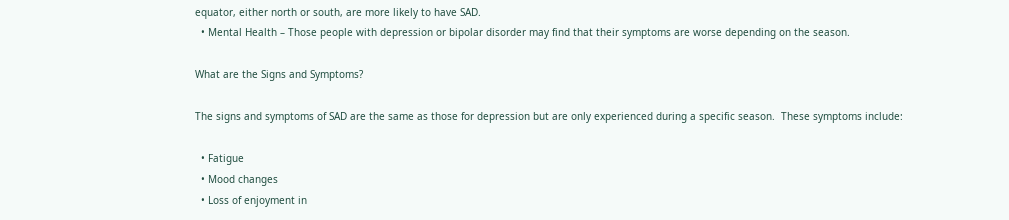equator, either north or south, are more likely to have SAD.
  • Mental Health – Those people with depression or bipolar disorder may find that their symptoms are worse depending on the season.

What are the Signs and Symptoms?

The signs and symptoms of SAD are the same as those for depression but are only experienced during a specific season.  These symptoms include:

  • Fatigue
  • Mood changes
  • Loss of enjoyment in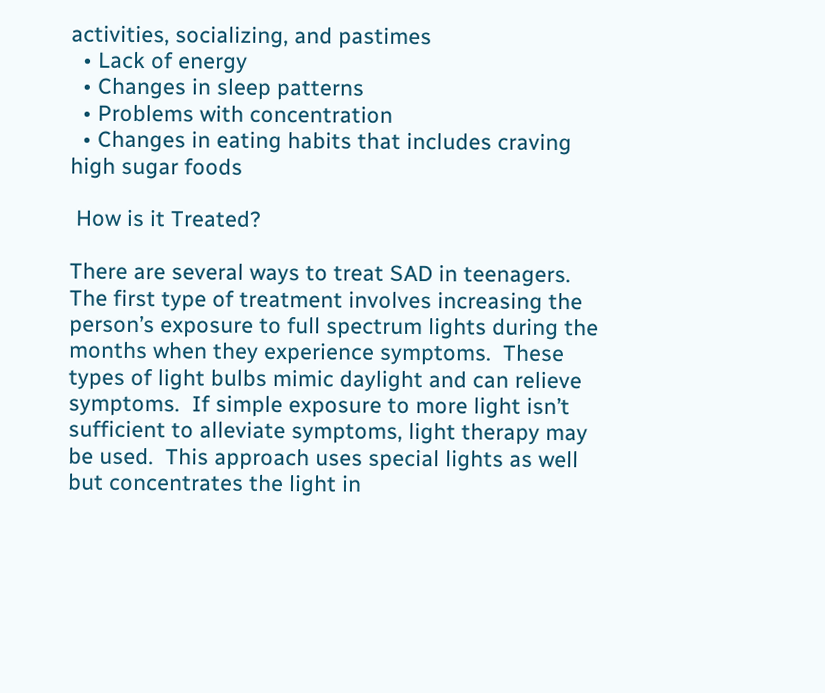activities, socializing, and pastimes
  • Lack of energy
  • Changes in sleep patterns
  • Problems with concentration
  • Changes in eating habits that includes craving high sugar foods

 How is it Treated?

There are several ways to treat SAD in teenagers.  The first type of treatment involves increasing the person’s exposure to full spectrum lights during the months when they experience symptoms.  These types of light bulbs mimic daylight and can relieve symptoms.  If simple exposure to more light isn’t sufficient to alleviate symptoms, light therapy may be used.  This approach uses special lights as well but concentrates the light in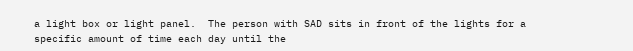a light box or light panel.  The person with SAD sits in front of the lights for a specific amount of time each day until the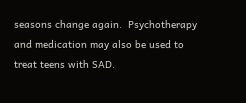seasons change again.  Psychotherapy and medication may also be used to treat teens with SAD.